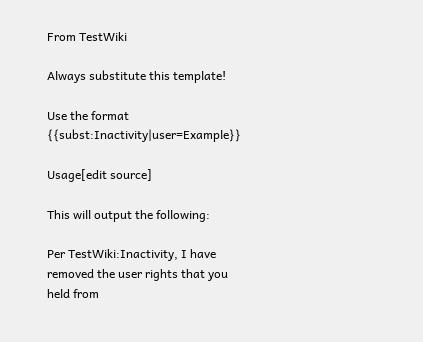From TestWiki

Always substitute this template!

Use the format {{subst:Inactivity|user=Example}}

Usage[edit source]

This will output the following:

Per TestWiki:Inactivity, I have removed the user rights that you held from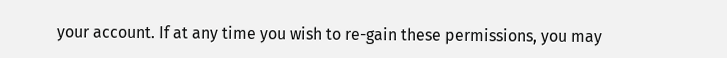your account. If at any time you wish to re-gain these permissions, you may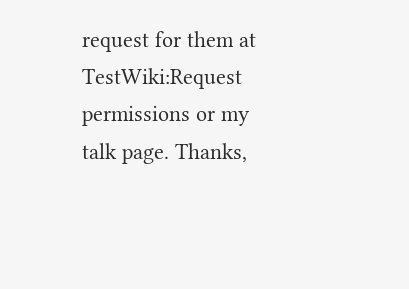request for them at TestWiki:Request permissions or my talk page. Thanks,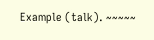Example (talk). ~~~~~